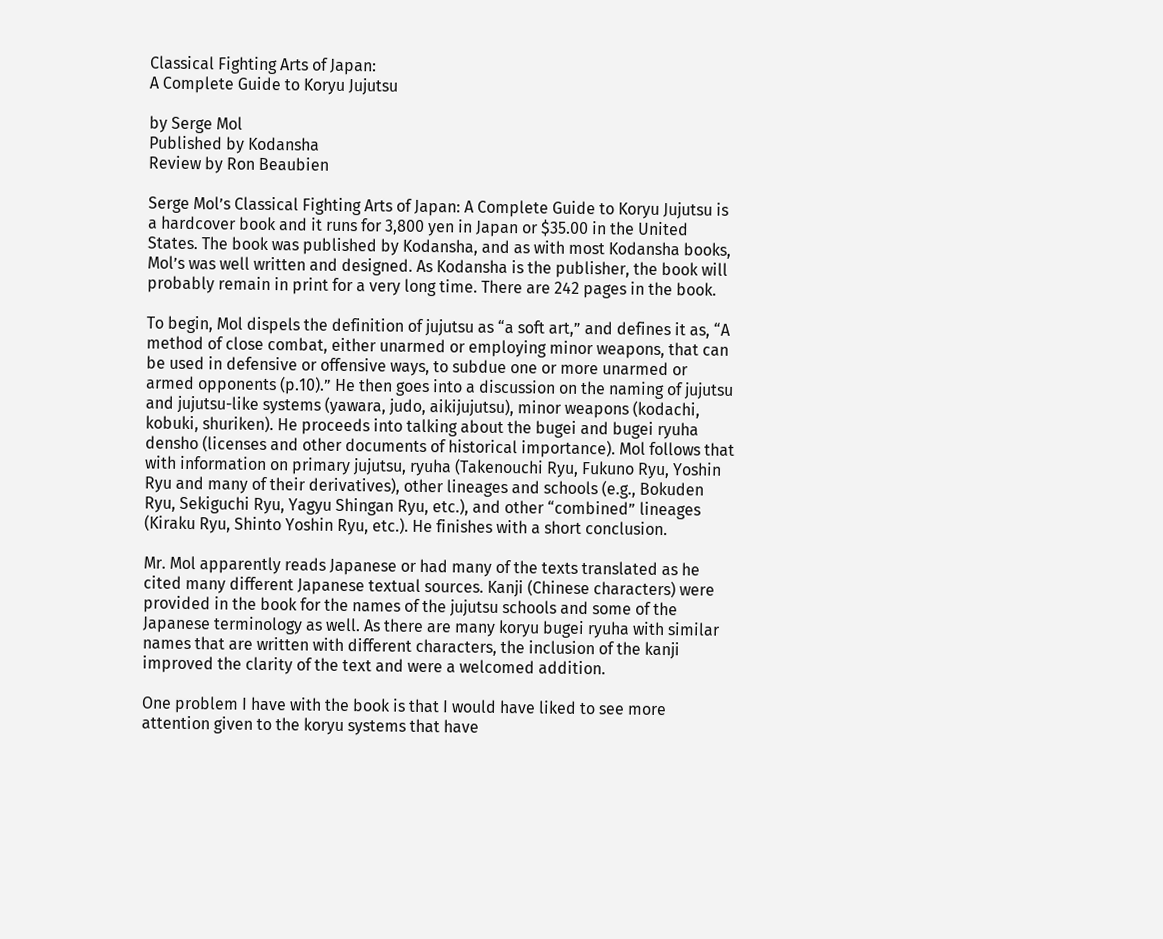Classical Fighting Arts of Japan:
A Complete Guide to Koryu Jujutsu

by Serge Mol
Published by Kodansha
Review by Ron Beaubien

Serge Mol’s Classical Fighting Arts of Japan: A Complete Guide to Koryu Jujutsu is a hardcover book and it runs for 3,800 yen in Japan or $35.00 in the United States. The book was published by Kodansha, and as with most Kodansha books, Mol’s was well written and designed. As Kodansha is the publisher, the book will probably remain in print for a very long time. There are 242 pages in the book.

To begin, Mol dispels the definition of jujutsu as “a soft art,” and defines it as, “A method of close combat, either unarmed or employing minor weapons, that can be used in defensive or offensive ways, to subdue one or more unarmed or armed opponents (p.10).” He then goes into a discussion on the naming of jujutsu and jujutsu-like systems (yawara, judo, aikijujutsu), minor weapons (kodachi, kobuki, shuriken). He proceeds into talking about the bugei and bugei ryuha densho (licenses and other documents of historical importance). Mol follows that with information on primary jujutsu, ryuha (Takenouchi Ryu, Fukuno Ryu, Yoshin Ryu and many of their derivatives), other lineages and schools (e.g., Bokuden Ryu, Sekiguchi Ryu, Yagyu Shingan Ryu, etc.), and other “combined” lineages (Kiraku Ryu, Shinto Yoshin Ryu, etc.). He finishes with a short conclusion.

Mr. Mol apparently reads Japanese or had many of the texts translated as he cited many different Japanese textual sources. Kanji (Chinese characters) were provided in the book for the names of the jujutsu schools and some of the Japanese terminology as well. As there are many koryu bugei ryuha with similar names that are written with different characters, the inclusion of the kanji improved the clarity of the text and were a welcomed addition.

One problem I have with the book is that I would have liked to see more attention given to the koryu systems that have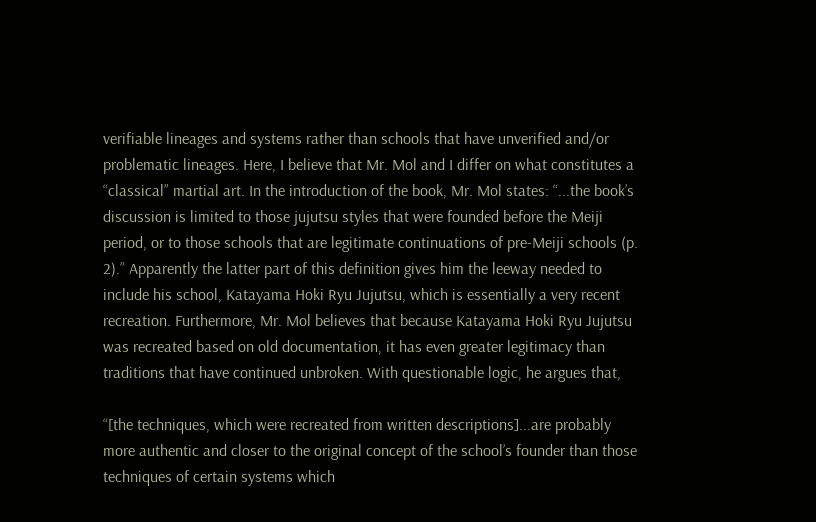verifiable lineages and systems rather than schools that have unverified and/or problematic lineages. Here, I believe that Mr. Mol and I differ on what constitutes a “classical” martial art. In the introduction of the book, Mr. Mol states: “...the book’s discussion is limited to those jujutsu styles that were founded before the Meiji period, or to those schools that are legitimate continuations of pre-Meiji schools (p. 2).” Apparently the latter part of this definition gives him the leeway needed to include his school, Katayama Hoki Ryu Jujutsu, which is essentially a very recent recreation. Furthermore, Mr. Mol believes that because Katayama Hoki Ryu Jujutsu was recreated based on old documentation, it has even greater legitimacy than traditions that have continued unbroken. With questionable logic, he argues that,

“[the techniques, which were recreated from written descriptions]...are probably more authentic and closer to the original concept of the school’s founder than those techniques of certain systems which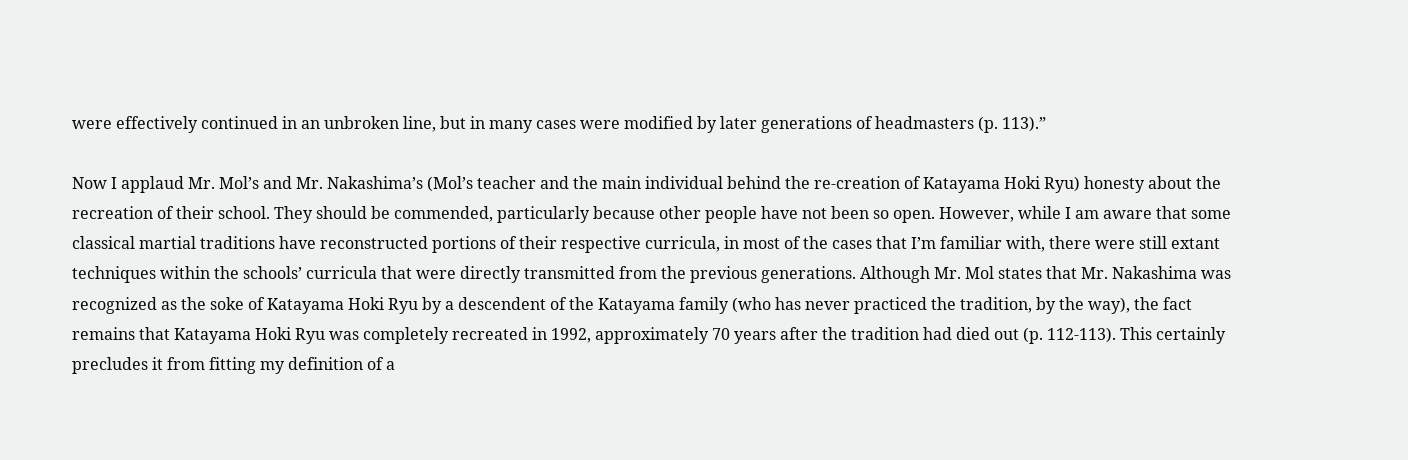were effectively continued in an unbroken line, but in many cases were modified by later generations of headmasters (p. 113).”

Now I applaud Mr. Mol’s and Mr. Nakashima’s (Mol’s teacher and the main individual behind the re-creation of Katayama Hoki Ryu) honesty about the recreation of their school. They should be commended, particularly because other people have not been so open. However, while I am aware that some classical martial traditions have reconstructed portions of their respective curricula, in most of the cases that I’m familiar with, there were still extant techniques within the schools’ curricula that were directly transmitted from the previous generations. Although Mr. Mol states that Mr. Nakashima was recognized as the soke of Katayama Hoki Ryu by a descendent of the Katayama family (who has never practiced the tradition, by the way), the fact remains that Katayama Hoki Ryu was completely recreated in 1992, approximately 70 years after the tradition had died out (p. 112-113). This certainly precludes it from fitting my definition of a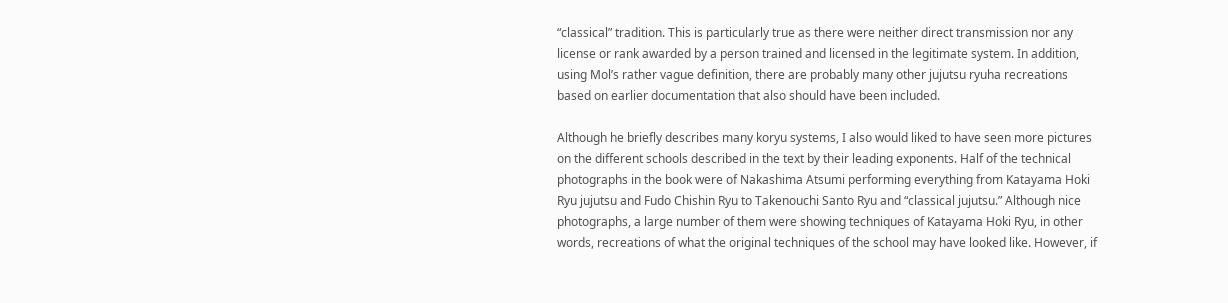“classical” tradition. This is particularly true as there were neither direct transmission nor any license or rank awarded by a person trained and licensed in the legitimate system. In addition, using Mol’s rather vague definition, there are probably many other jujutsu ryuha recreations based on earlier documentation that also should have been included.

Although he briefly describes many koryu systems, I also would liked to have seen more pictures on the different schools described in the text by their leading exponents. Half of the technical photographs in the book were of Nakashima Atsumi performing everything from Katayama Hoki Ryu jujutsu and Fudo Chishin Ryu to Takenouchi Santo Ryu and “classical jujutsu.” Although nice photographs, a large number of them were showing techniques of Katayama Hoki Ryu, in other words, recreations of what the original techniques of the school may have looked like. However, if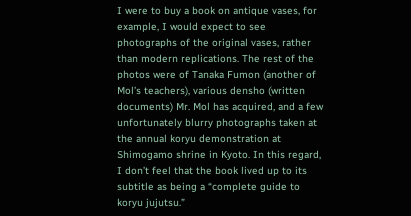I were to buy a book on antique vases, for example, I would expect to see photographs of the original vases, rather than modern replications. The rest of the photos were of Tanaka Fumon (another of Mol’s teachers), various densho (written documents) Mr. Mol has acquired, and a few unfortunately blurry photographs taken at the annual koryu demonstration at Shimogamo shrine in Kyoto. In this regard, I don’t feel that the book lived up to its subtitle as being a “complete guide to koryu jujutsu.”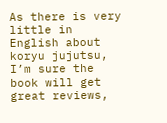As there is very little in English about koryu jujutsu, I’m sure the book will get great reviews,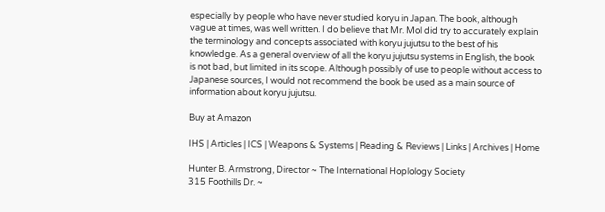especially by people who have never studied koryu in Japan. The book, although vague at times, was well written. I do believe that Mr. Mol did try to accurately explain the terminology and concepts associated with koryu jujutsu to the best of his knowledge. As a general overview of all the koryu jujutsu systems in English, the book is not bad, but limited in its scope. Although possibly of use to people without access to Japanese sources, I would not recommend the book be used as a main source of information about koryu jujutsu.

Buy at Amazon

IHS | Articles | ICS | Weapons & Systems | Reading & Reviews | Links | Archives | Home

Hunter B. Armstrong, Director ~ The International Hoplology Society
315 Foothills Dr. ~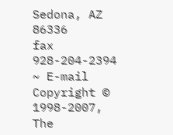Sedona, AZ 86336
fax 928-204-2394 ~ E-mail
Copyright © 1998-2007, The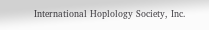International Hoplology Society, Inc.